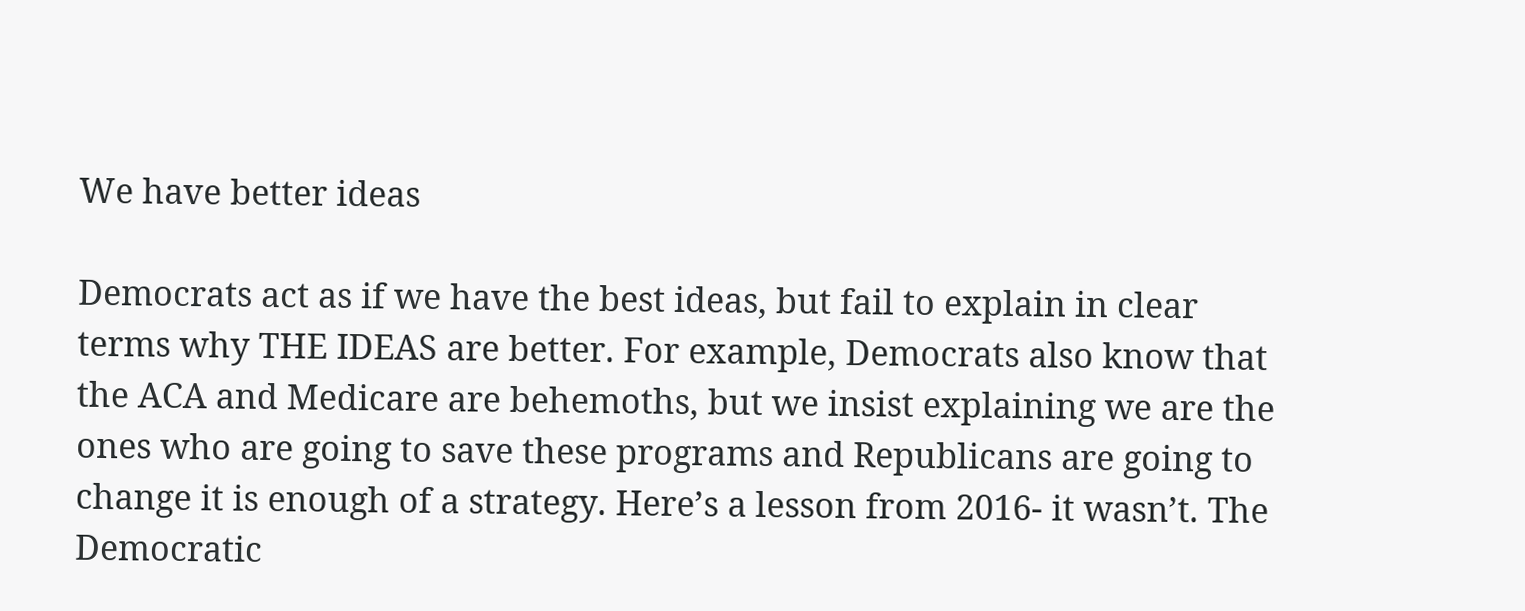We have better ideas

Democrats act as if we have the best ideas, but fail to explain in clear terms why THE IDEAS are better. For example, Democrats also know that the ACA and Medicare are behemoths, but we insist explaining we are the ones who are going to save these programs and Republicans are going to change it is enough of a strategy. Here’s a lesson from 2016- it wasn’t. The Democratic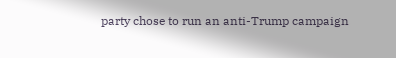party chose to run an anti-Trump campaign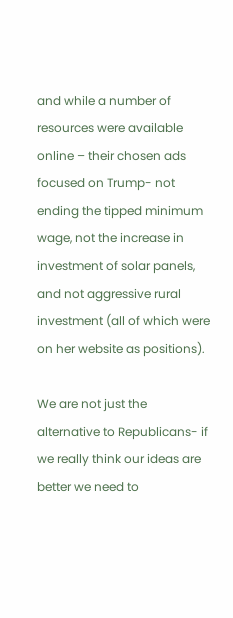and while a number of resources were available online – their chosen ads focused on Trump- not ending the tipped minimum wage, not the increase in investment of solar panels, and not aggressive rural investment (all of which were on her website as positions).

We are not just the alternative to Republicans- if we really think our ideas are better we need to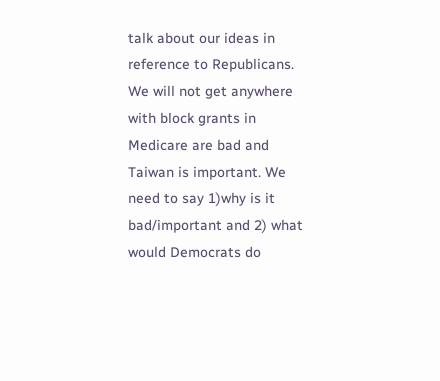talk about our ideas in reference to Republicans. We will not get anywhere with block grants in Medicare are bad and Taiwan is important. We need to say 1)why is it bad/important and 2) what would Democrats do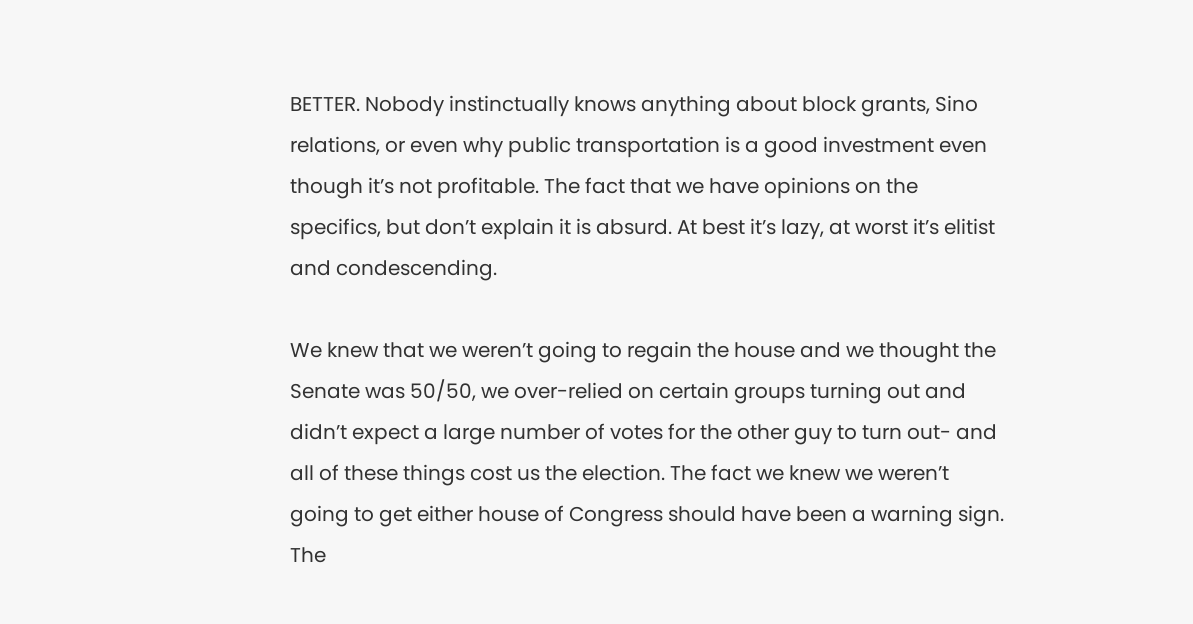BETTER. Nobody instinctually knows anything about block grants, Sino relations, or even why public transportation is a good investment even though it’s not profitable. The fact that we have opinions on the specifics, but don’t explain it is absurd. At best it’s lazy, at worst it’s elitist and condescending.

We knew that we weren’t going to regain the house and we thought the Senate was 50/50, we over-relied on certain groups turning out and didn’t expect a large number of votes for the other guy to turn out- and all of these things cost us the election. The fact we knew we weren’t going to get either house of Congress should have been a warning sign. The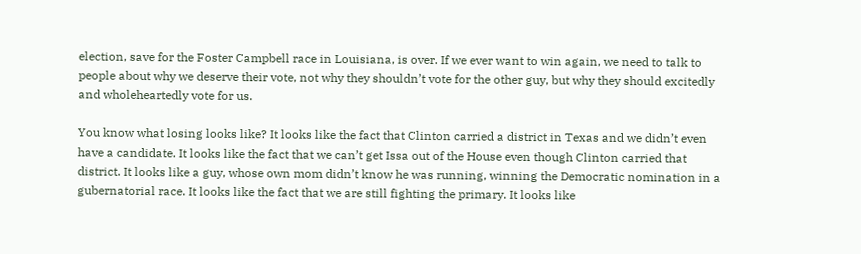election, save for the Foster Campbell race in Louisiana, is over. If we ever want to win again, we need to talk to people about why we deserve their vote, not why they shouldn’t vote for the other guy, but why they should excitedly and wholeheartedly vote for us.

You know what losing looks like? It looks like the fact that Clinton carried a district in Texas and we didn’t even have a candidate. It looks like the fact that we can’t get Issa out of the House even though Clinton carried that district. It looks like a guy, whose own mom didn’t know he was running, winning the Democratic nomination in a gubernatorial race. It looks like the fact that we are still fighting the primary. It looks like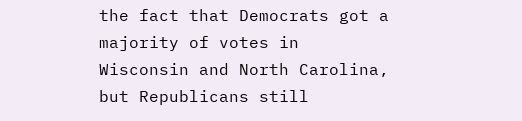the fact that Democrats got a majority of votes in Wisconsin and North Carolina, but Republicans still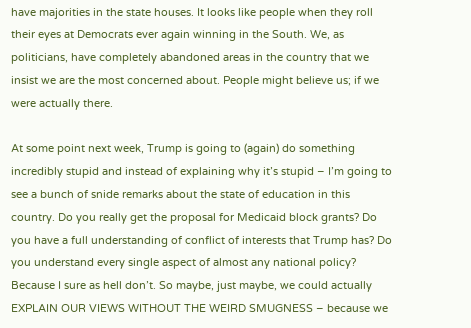have majorities in the state houses. It looks like people when they roll their eyes at Democrats ever again winning in the South. We, as politicians, have completely abandoned areas in the country that we insist we are the most concerned about. People might believe us; if we were actually there.

At some point next week, Trump is going to (again) do something incredibly stupid and instead of explaining why it’s stupid – I’m going to see a bunch of snide remarks about the state of education in this country. Do you really get the proposal for Medicaid block grants? Do you have a full understanding of conflict of interests that Trump has? Do you understand every single aspect of almost any national policy? Because I sure as hell don’t. So maybe, just maybe, we could actually EXPLAIN OUR VIEWS WITHOUT THE WEIRD SMUGNESS – because we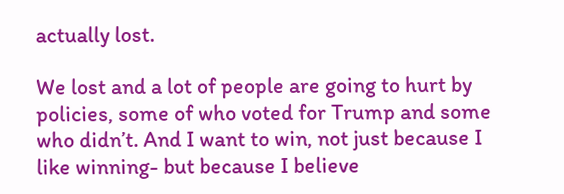actually lost.

We lost and a lot of people are going to hurt by policies, some of who voted for Trump and some who didn’t. And I want to win, not just because I like winning- but because I believe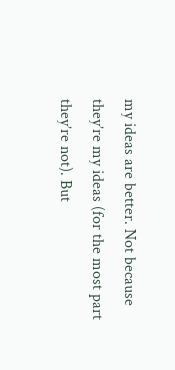my ideas are better. Not because they’re my ideas (for the most part they’re not). But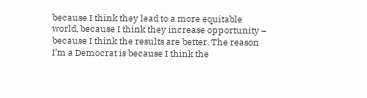because I think they lead to a more equitable world, because I think they increase opportunity – because I think the results are better. The reason I’m a Democrat is because I think the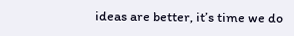ideas are better, it’s time we do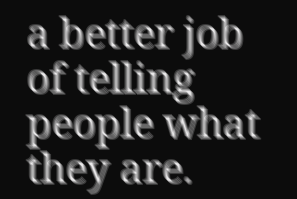a better job of telling people what they are.